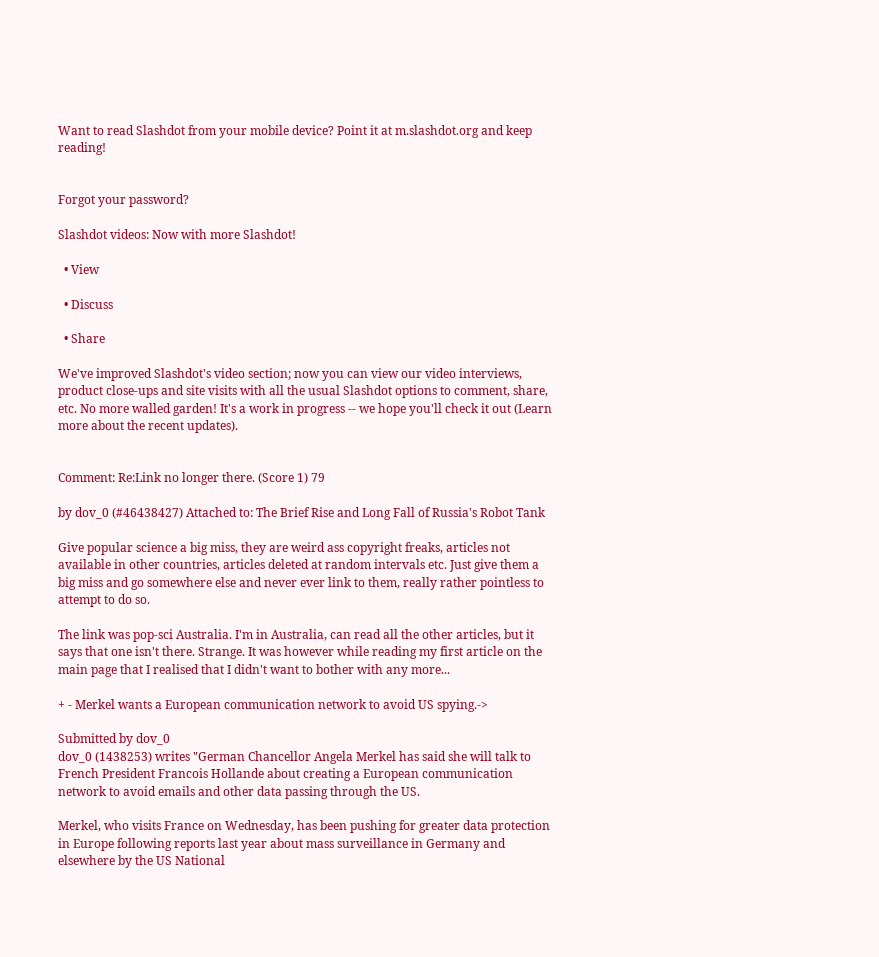Want to read Slashdot from your mobile device? Point it at m.slashdot.org and keep reading!


Forgot your password?

Slashdot videos: Now with more Slashdot!

  • View

  • Discuss

  • Share

We've improved Slashdot's video section; now you can view our video interviews, product close-ups and site visits with all the usual Slashdot options to comment, share, etc. No more walled garden! It's a work in progress -- we hope you'll check it out (Learn more about the recent updates).


Comment: Re:Link no longer there. (Score 1) 79

by dov_0 (#46438427) Attached to: The Brief Rise and Long Fall of Russia's Robot Tank

Give popular science a big miss, they are weird ass copyright freaks, articles not available in other countries, articles deleted at random intervals etc. Just give them a big miss and go somewhere else and never ever link to them, really rather pointless to attempt to do so.

The link was pop-sci Australia. I'm in Australia, can read all the other articles, but it says that one isn't there. Strange. It was however while reading my first article on the main page that I realised that I didn't want to bother with any more...

+ - Merkel wants a European communication network to avoid US spying.->

Submitted by dov_0
dov_0 (1438253) writes "German Chancellor Angela Merkel has said she will talk to French President Francois Hollande about creating a European communication network to avoid emails and other data passing through the US.

Merkel, who visits France on Wednesday, has been pushing for greater data protection in Europe following reports last year about mass surveillance in Germany and elsewhere by the US National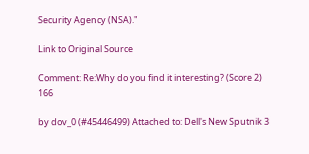Security Agency (NSA)."

Link to Original Source

Comment: Re:Why do you find it interesting? (Score 2) 166

by dov_0 (#45446499) Attached to: Dell's New Sputnik 3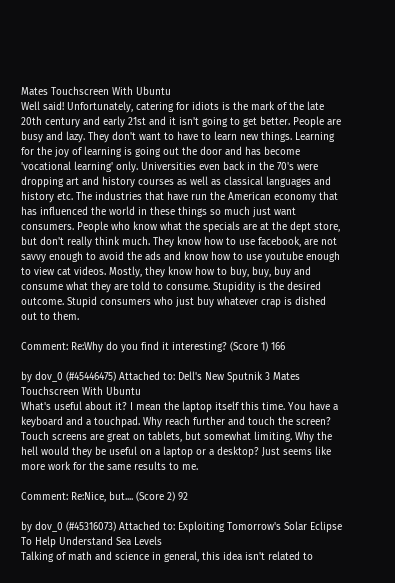Mates Touchscreen With Ubuntu
Well said! Unfortunately, catering for idiots is the mark of the late 20th century and early 21st and it isn't going to get better. People are busy and lazy. They don't want to have to learn new things. Learning for the joy of learning is going out the door and has become 'vocational learning' only. Universities even back in the 70's were dropping art and history courses as well as classical languages and history etc. The industries that have run the American economy that has influenced the world in these things so much just want consumers. People who know what the specials are at the dept store, but don't really think much. They know how to use facebook, are not savvy enough to avoid the ads and know how to use youtube enough to view cat videos. Mostly, they know how to buy, buy, buy and consume what they are told to consume. Stupidity is the desired outcome. Stupid consumers who just buy whatever crap is dished out to them.

Comment: Re:Why do you find it interesting? (Score 1) 166

by dov_0 (#45446475) Attached to: Dell's New Sputnik 3 Mates Touchscreen With Ubuntu
What's useful about it? I mean the laptop itself this time. You have a keyboard and a touchpad. Why reach further and touch the screen? Touch screens are great on tablets, but somewhat limiting. Why the hell would they be useful on a laptop or a desktop? Just seems like more work for the same results to me.

Comment: Re:Nice, but.... (Score 2) 92

by dov_0 (#45316073) Attached to: Exploiting Tomorrow's Solar Eclipse To Help Understand Sea Levels
Talking of math and science in general, this idea isn't related to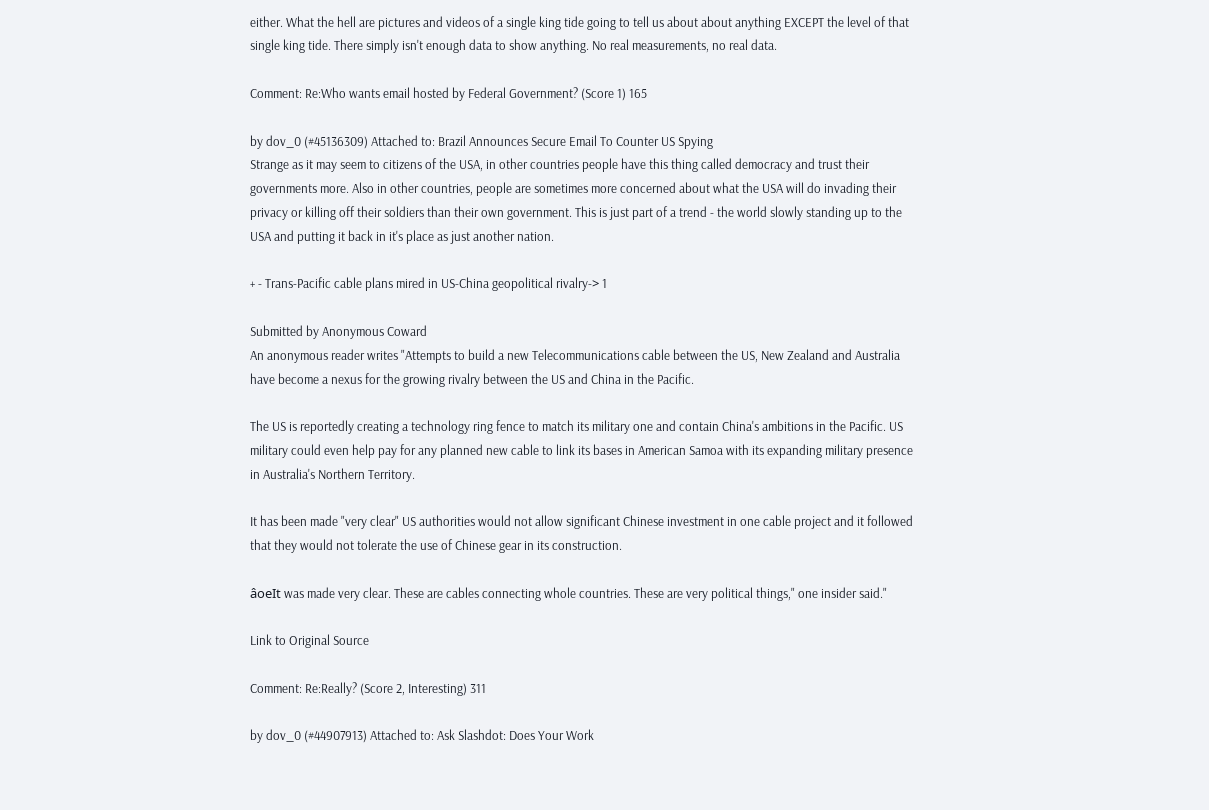either. What the hell are pictures and videos of a single king tide going to tell us about about anything EXCEPT the level of that single king tide. There simply isn't enough data to show anything. No real measurements, no real data.

Comment: Re:Who wants email hosted by Federal Government? (Score 1) 165

by dov_0 (#45136309) Attached to: Brazil Announces Secure Email To Counter US Spying
Strange as it may seem to citizens of the USA, in other countries people have this thing called democracy and trust their governments more. Also in other countries, people are sometimes more concerned about what the USA will do invading their privacy or killing off their soldiers than their own government. This is just part of a trend - the world slowly standing up to the USA and putting it back in it's place as just another nation.

+ - Trans-Pacific cable plans mired in US-China geopolitical rivalry-> 1

Submitted by Anonymous Coward
An anonymous reader writes "Attempts to build a new Telecommunications cable between the US, New Zealand and Australia have become a nexus for the growing rivalry between the US and China in the Pacific.

The US is reportedly creating a technology ring fence to match its military one and contain China's ambitions in the Pacific. US military could even help pay for any planned new cable to link its bases in American Samoa with its expanding military presence in Australia's Northern Territory.

It has been made "very clear" US authorities would not allow significant Chinese investment in one cable project and it followed that they would not tolerate the use of Chinese gear in its construction.

âoeIt was made very clear. These are cables connecting whole countries. These are very political things," one insider said."

Link to Original Source

Comment: Re:Really? (Score 2, Interesting) 311

by dov_0 (#44907913) Attached to: Ask Slashdot: Does Your Work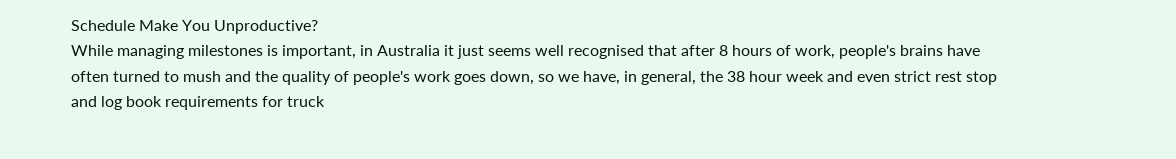Schedule Make You Unproductive?
While managing milestones is important, in Australia it just seems well recognised that after 8 hours of work, people's brains have often turned to mush and the quality of people's work goes down, so we have, in general, the 38 hour week and even strict rest stop and log book requirements for truck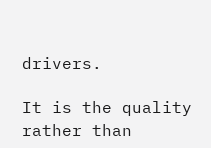drivers.

It is the quality rather than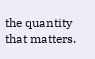the quantity that matters.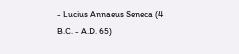- Lucius Annaeus Seneca (4 B.C. - A.D. 65)